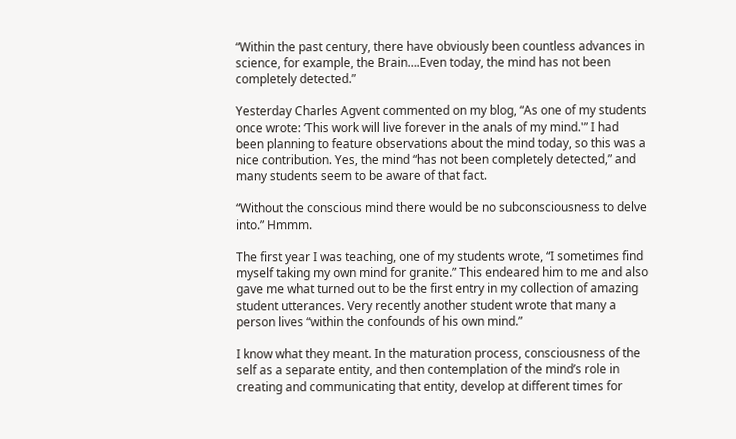“Within the past century, there have obviously been countless advances in science, for example, the Brain….Even today, the mind has not been completely detected.”

Yesterday Charles Agvent commented on my blog, “As one of my students once wrote: ‘This work will live forever in the anals of my mind.'” I had been planning to feature observations about the mind today, so this was a nice contribution. Yes, the mind “has not been completely detected,” and many students seem to be aware of that fact.

“Without the conscious mind there would be no subconsciousness to delve into.” Hmmm.

The first year I was teaching, one of my students wrote, “I sometimes find myself taking my own mind for granite.” This endeared him to me and also gave me what turned out to be the first entry in my collection of amazing student utterances. Very recently another student wrote that many a person lives “within the confounds of his own mind.”

I know what they meant. In the maturation process, consciousness of the self as a separate entity, and then contemplation of the mind’s role in creating and communicating that entity, develop at different times for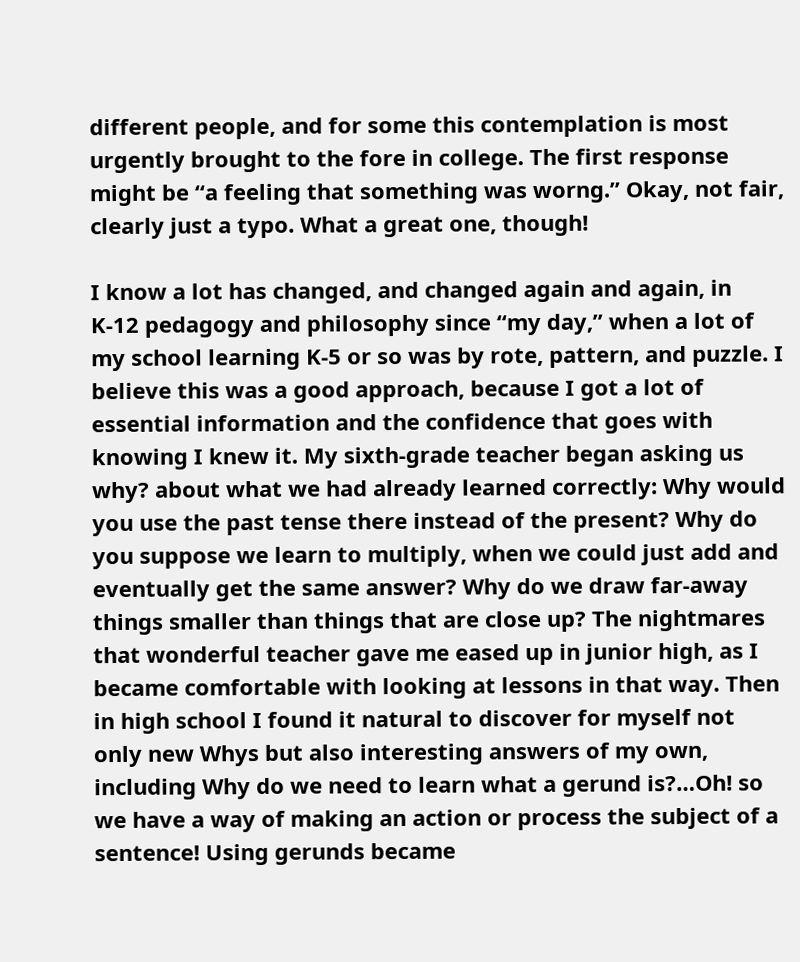different people, and for some this contemplation is most urgently brought to the fore in college. The first response might be “a feeling that something was worng.” Okay, not fair, clearly just a typo. What a great one, though!

I know a lot has changed, and changed again and again, in K-12 pedagogy and philosophy since “my day,” when a lot of my school learning K-5 or so was by rote, pattern, and puzzle. I believe this was a good approach, because I got a lot of essential information and the confidence that goes with knowing I knew it. My sixth-grade teacher began asking us why? about what we had already learned correctly: Why would you use the past tense there instead of the present? Why do you suppose we learn to multiply, when we could just add and eventually get the same answer? Why do we draw far-away things smaller than things that are close up? The nightmares that wonderful teacher gave me eased up in junior high, as I became comfortable with looking at lessons in that way. Then in high school I found it natural to discover for myself not only new Whys but also interesting answers of my own, including Why do we need to learn what a gerund is?…Oh! so we have a way of making an action or process the subject of a sentence! Using gerunds became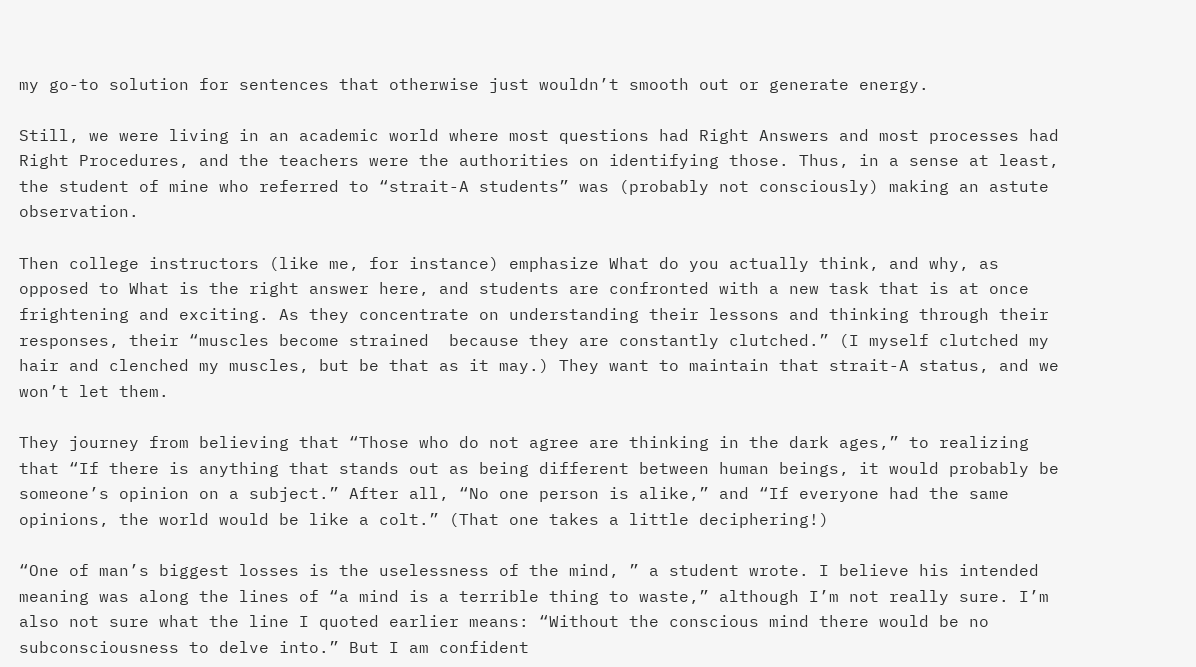my go-to solution for sentences that otherwise just wouldn’t smooth out or generate energy.

Still, we were living in an academic world where most questions had Right Answers and most processes had Right Procedures, and the teachers were the authorities on identifying those. Thus, in a sense at least, the student of mine who referred to “strait-A students” was (probably not consciously) making an astute observation.

Then college instructors (like me, for instance) emphasize What do you actually think, and why, as opposed to What is the right answer here, and students are confronted with a new task that is at once frightening and exciting. As they concentrate on understanding their lessons and thinking through their responses, their “muscles become strained  because they are constantly clutched.” (I myself clutched my hair and clenched my muscles, but be that as it may.) They want to maintain that strait-A status, and we won’t let them.

They journey from believing that “Those who do not agree are thinking in the dark ages,” to realizing that “If there is anything that stands out as being different between human beings, it would probably be someone’s opinion on a subject.” After all, “No one person is alike,” and “If everyone had the same opinions, the world would be like a colt.” (That one takes a little deciphering!)

“One of man’s biggest losses is the uselessness of the mind, ” a student wrote. I believe his intended meaning was along the lines of “a mind is a terrible thing to waste,” although I’m not really sure. I’m also not sure what the line I quoted earlier means: “Without the conscious mind there would be no subconsciousness to delve into.” But I am confident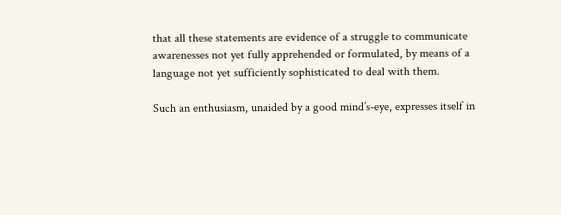that all these statements are evidence of a struggle to communicate awarenesses not yet fully apprehended or formulated, by means of a language not yet sufficiently sophisticated to deal with them.

Such an enthusiasm, unaided by a good mind’s-eye, expresses itself in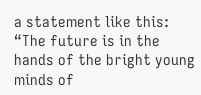a statement like this: “The future is in the hands of the bright young minds of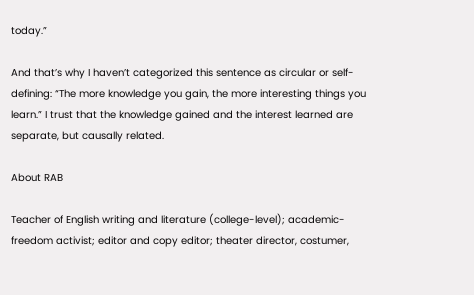today.”

And that’s why I haven’t categorized this sentence as circular or self-defining: “The more knowledge you gain, the more interesting things you learn.” I trust that the knowledge gained and the interest learned are separate, but causally related.

About RAB

Teacher of English writing and literature (college-level); academic-freedom activist; editor and copy editor; theater director, costumer,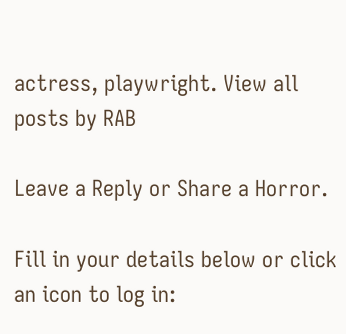actress, playwright. View all posts by RAB

Leave a Reply or Share a Horror.

Fill in your details below or click an icon to log in: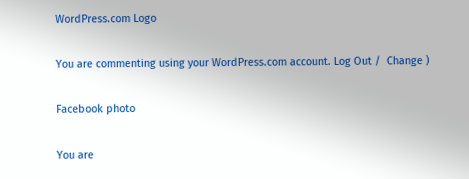WordPress.com Logo

You are commenting using your WordPress.com account. Log Out /  Change )

Facebook photo

You are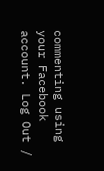commenting using your Facebook account. Log Out /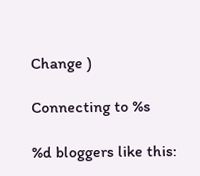Change )

Connecting to %s

%d bloggers like this: